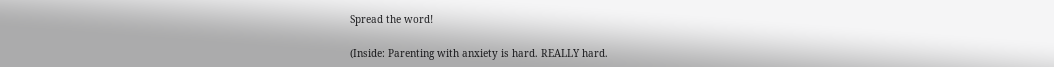Spread the word!

(Inside: Parenting with anxiety is hard. REALLY hard.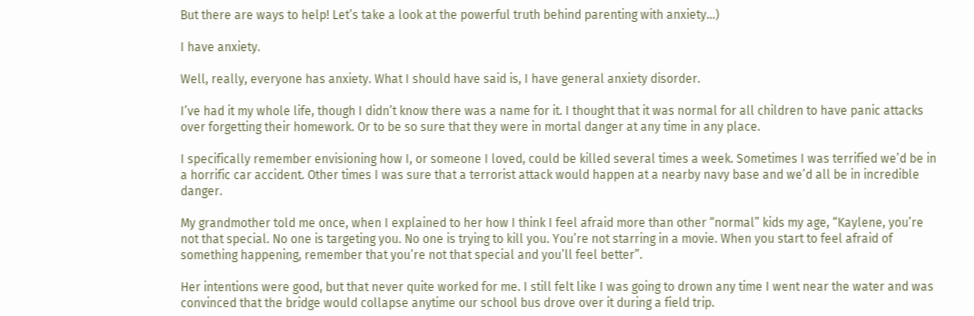But there are ways to help! Let’s take a look at the powerful truth behind parenting with anxiety…)

I have anxiety.

Well, really, everyone has anxiety. What I should have said is, I have general anxiety disorder.

I’ve had it my whole life, though I didn’t know there was a name for it. I thought that it was normal for all children to have panic attacks over forgetting their homework. Or to be so sure that they were in mortal danger at any time in any place.

I specifically remember envisioning how I, or someone I loved, could be killed several times a week. Sometimes I was terrified we’d be in a horrific car accident. Other times I was sure that a terrorist attack would happen at a nearby navy base and we’d all be in incredible danger.

My grandmother told me once, when I explained to her how I think I feel afraid more than other “normal” kids my age, “Kaylene, you’re not that special. No one is targeting you. No one is trying to kill you. You’re not starring in a movie. When you start to feel afraid of something happening, remember that you’re not that special and you’ll feel better”.

Her intentions were good, but that never quite worked for me. I still felt like I was going to drown any time I went near the water and was convinced that the bridge would collapse anytime our school bus drove over it during a field trip.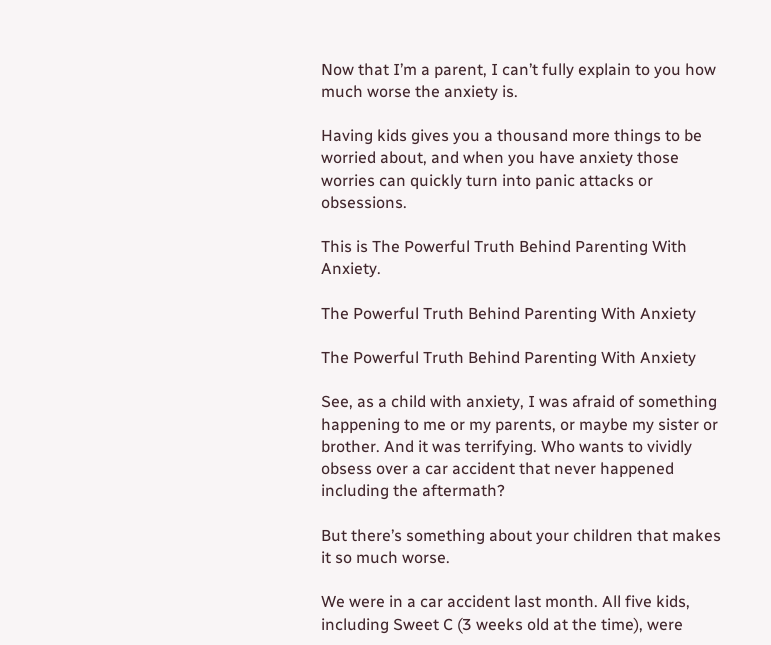Now that I’m a parent, I can’t fully explain to you how much worse the anxiety is.

Having kids gives you a thousand more things to be worried about, and when you have anxiety those worries can quickly turn into panic attacks or obsessions.

This is The Powerful Truth Behind Parenting With Anxiety.

The Powerful Truth Behind Parenting With Anxiety

The Powerful Truth Behind Parenting With Anxiety

See, as a child with anxiety, I was afraid of something happening to me or my parents, or maybe my sister or brother. And it was terrifying. Who wants to vividly obsess over a car accident that never happened including the aftermath?

But there’s something about your children that makes it so much worse.

We were in a car accident last month. All five kids, including Sweet C (3 weeks old at the time), were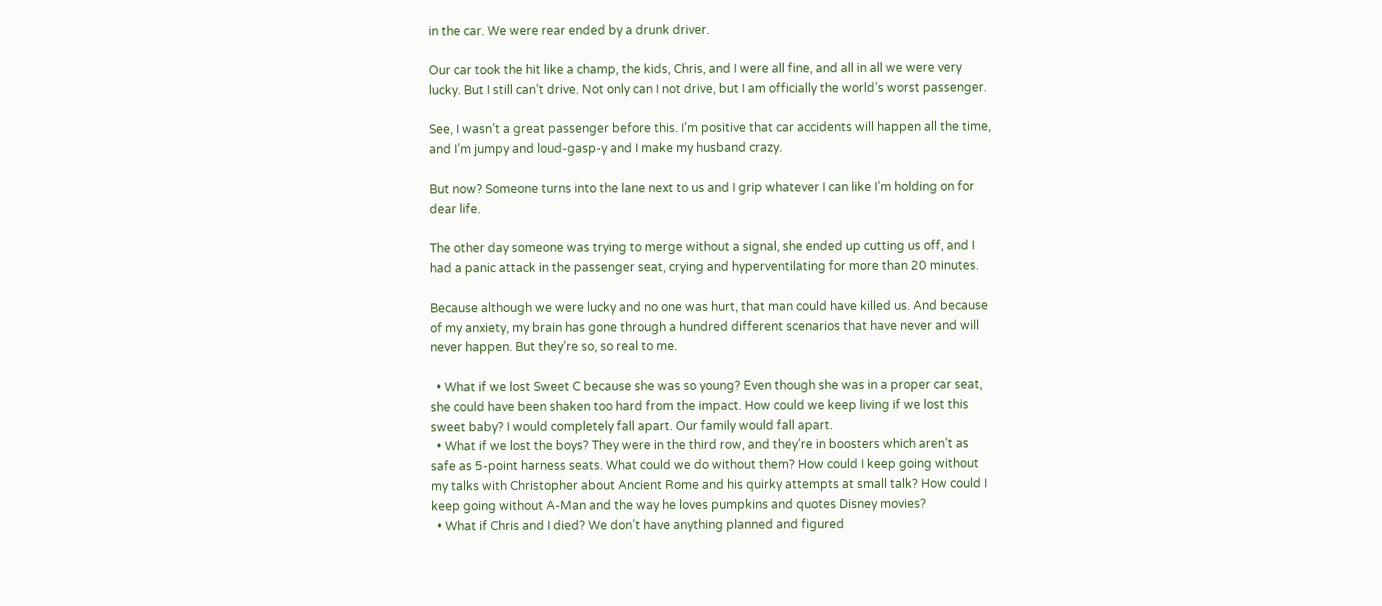in the car. We were rear ended by a drunk driver.

Our car took the hit like a champ, the kids, Chris, and I were all fine, and all in all we were very lucky. But I still can’t drive. Not only can I not drive, but I am officially the world’s worst passenger.

See, I wasn’t a great passenger before this. I’m positive that car accidents will happen all the time, and I’m jumpy and loud-gasp-y and I make my husband crazy.

But now? Someone turns into the lane next to us and I grip whatever I can like I’m holding on for dear life.

The other day someone was trying to merge without a signal, she ended up cutting us off, and I had a panic attack in the passenger seat, crying and hyperventilating for more than 20 minutes.

Because although we were lucky and no one was hurt, that man could have killed us. And because of my anxiety, my brain has gone through a hundred different scenarios that have never and will never happen. But they’re so, so real to me.

  • What if we lost Sweet C because she was so young? Even though she was in a proper car seat, she could have been shaken too hard from the impact. How could we keep living if we lost this sweet baby? I would completely fall apart. Our family would fall apart.
  • What if we lost the boys? They were in the third row, and they’re in boosters which aren’t as safe as 5-point harness seats. What could we do without them? How could I keep going without my talks with Christopher about Ancient Rome and his quirky attempts at small talk? How could I keep going without A-Man and the way he loves pumpkins and quotes Disney movies?
  • What if Chris and I died? We don’t have anything planned and figured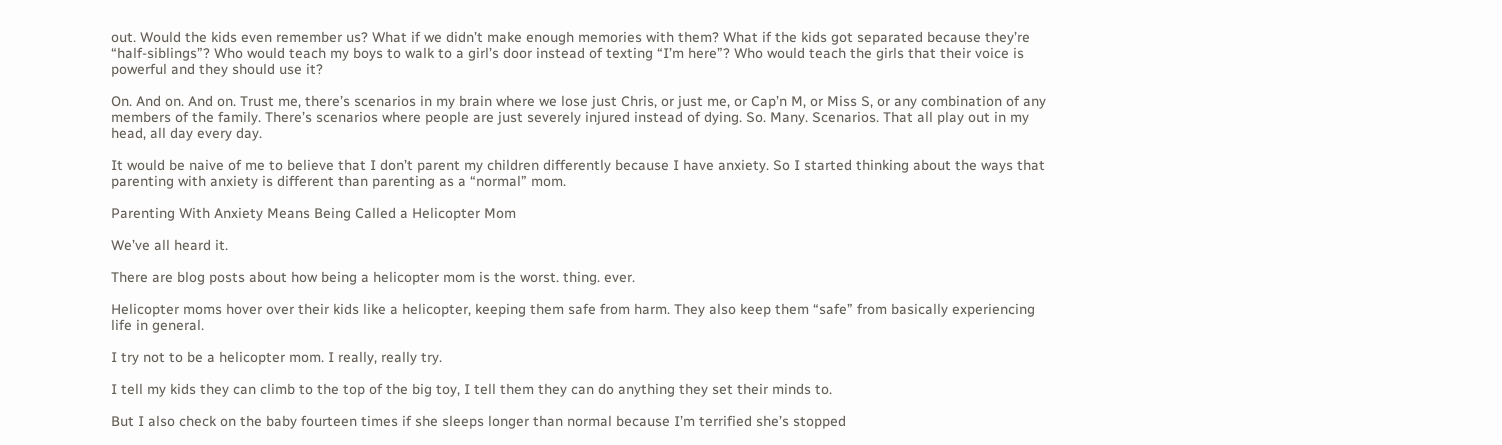out. Would the kids even remember us? What if we didn’t make enough memories with them? What if the kids got separated because they’re “half-siblings”? Who would teach my boys to walk to a girl’s door instead of texting “I’m here”? Who would teach the girls that their voice is powerful and they should use it?

On. And on. And on. Trust me, there’s scenarios in my brain where we lose just Chris, or just me, or Cap’n M, or Miss S, or any combination of any members of the family. There’s scenarios where people are just severely injured instead of dying. So. Many. Scenarios. That all play out in my head, all day every day.

It would be naive of me to believe that I don’t parent my children differently because I have anxiety. So I started thinking about the ways that parenting with anxiety is different than parenting as a “normal” mom.

Parenting With Anxiety Means Being Called a Helicopter Mom

We’ve all heard it.

There are blog posts about how being a helicopter mom is the worst. thing. ever.

Helicopter moms hover over their kids like a helicopter, keeping them safe from harm. They also keep them “safe” from basically experiencing life in general.

I try not to be a helicopter mom. I really, really try.

I tell my kids they can climb to the top of the big toy, I tell them they can do anything they set their minds to.

But I also check on the baby fourteen times if she sleeps longer than normal because I’m terrified she’s stopped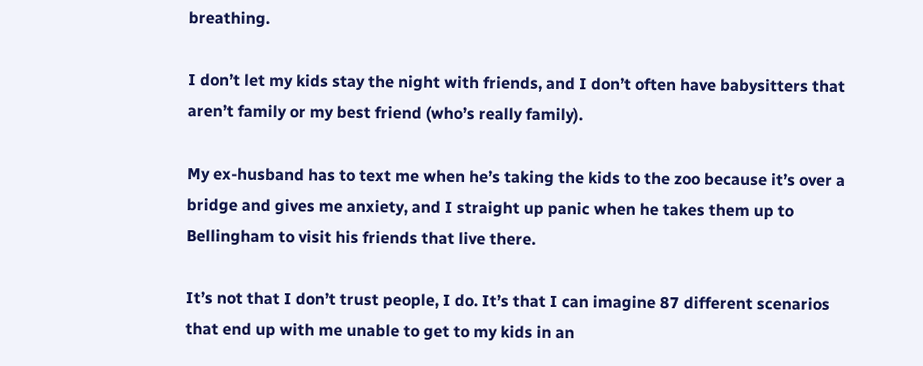breathing.

I don’t let my kids stay the night with friends, and I don’t often have babysitters that aren’t family or my best friend (who’s really family).

My ex-husband has to text me when he’s taking the kids to the zoo because it’s over a bridge and gives me anxiety, and I straight up panic when he takes them up to Bellingham to visit his friends that live there.

It’s not that I don’t trust people, I do. It’s that I can imagine 87 different scenarios that end up with me unable to get to my kids in an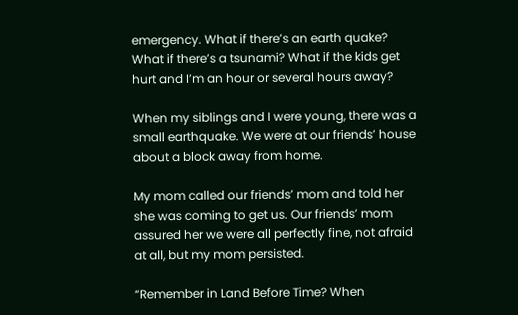emergency. What if there’s an earth quake? What if there’s a tsunami? What if the kids get hurt and I’m an hour or several hours away?

When my siblings and I were young, there was a small earthquake. We were at our friends’ house about a block away from home.

My mom called our friends’ mom and told her she was coming to get us. Our friends’ mom assured her we were all perfectly fine, not afraid at all, but my mom persisted.

“Remember in Land Before Time? When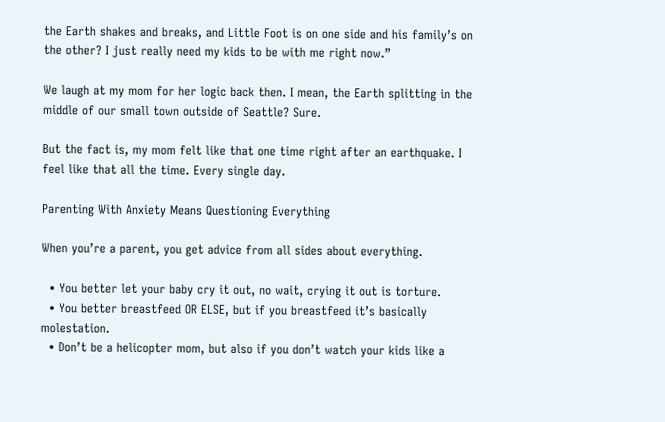the Earth shakes and breaks, and Little Foot is on one side and his family’s on the other? I just really need my kids to be with me right now.”

We laugh at my mom for her logic back then. I mean, the Earth splitting in the middle of our small town outside of Seattle? Sure.

But the fact is, my mom felt like that one time right after an earthquake. I feel like that all the time. Every single day.

Parenting With Anxiety Means Questioning Everything

When you’re a parent, you get advice from all sides about everything.

  • You better let your baby cry it out, no wait, crying it out is torture.
  • You better breastfeed OR ELSE, but if you breastfeed it’s basically molestation.
  • Don’t be a helicopter mom, but also if you don’t watch your kids like a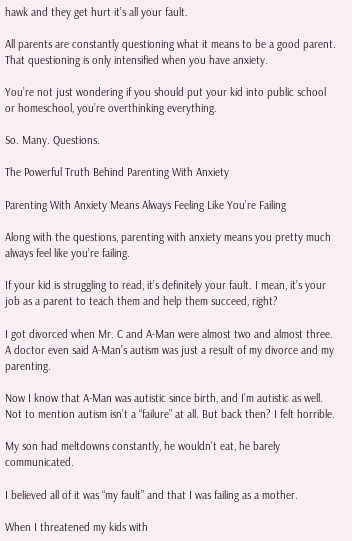hawk and they get hurt it’s all your fault.

All parents are constantly questioning what it means to be a good parent. That questioning is only intensified when you have anxiety.

You’re not just wondering if you should put your kid into public school or homeschool, you’re overthinking everything.

So. Many. Questions.

The Powerful Truth Behind Parenting With Anxiety

Parenting With Anxiety Means Always Feeling Like You’re Failing

Along with the questions, parenting with anxiety means you pretty much always feel like you’re failing.

If your kid is struggling to read, it’s definitely your fault. I mean, it’s your job as a parent to teach them and help them succeed, right?

I got divorced when Mr. C and A-Man were almost two and almost three. A doctor even said A-Man’s autism was just a result of my divorce and my parenting.

Now I know that A-Man was autistic since birth, and I’m autistic as well. Not to mention autism isn’t a “failure” at all. But back then? I felt horrible.

My son had meltdowns constantly, he wouldn’t eat, he barely communicated.

I believed all of it was “my fault” and that I was failing as a mother.

When I threatened my kids with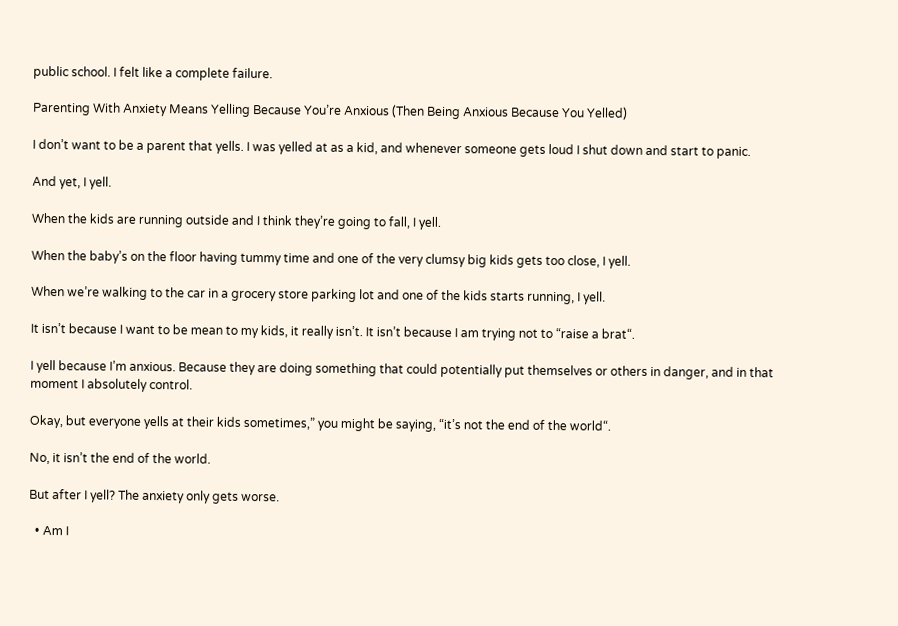public school. I felt like a complete failure.

Parenting With Anxiety Means Yelling Because You’re Anxious (Then Being Anxious Because You Yelled)

I don’t want to be a parent that yells. I was yelled at as a kid, and whenever someone gets loud I shut down and start to panic.

And yet, I yell.

When the kids are running outside and I think they’re going to fall, I yell.

When the baby’s on the floor having tummy time and one of the very clumsy big kids gets too close, I yell.

When we’re walking to the car in a grocery store parking lot and one of the kids starts running, I yell.

It isn’t because I want to be mean to my kids, it really isn’t. It isn’t because I am trying not to “raise a brat“.

I yell because I’m anxious. Because they are doing something that could potentially put themselves or others in danger, and in that moment I absolutely control.

Okay, but everyone yells at their kids sometimes,” you might be saying, “it’s not the end of the world“.

No, it isn’t the end of the world.

But after I yell? The anxiety only gets worse.

  • Am I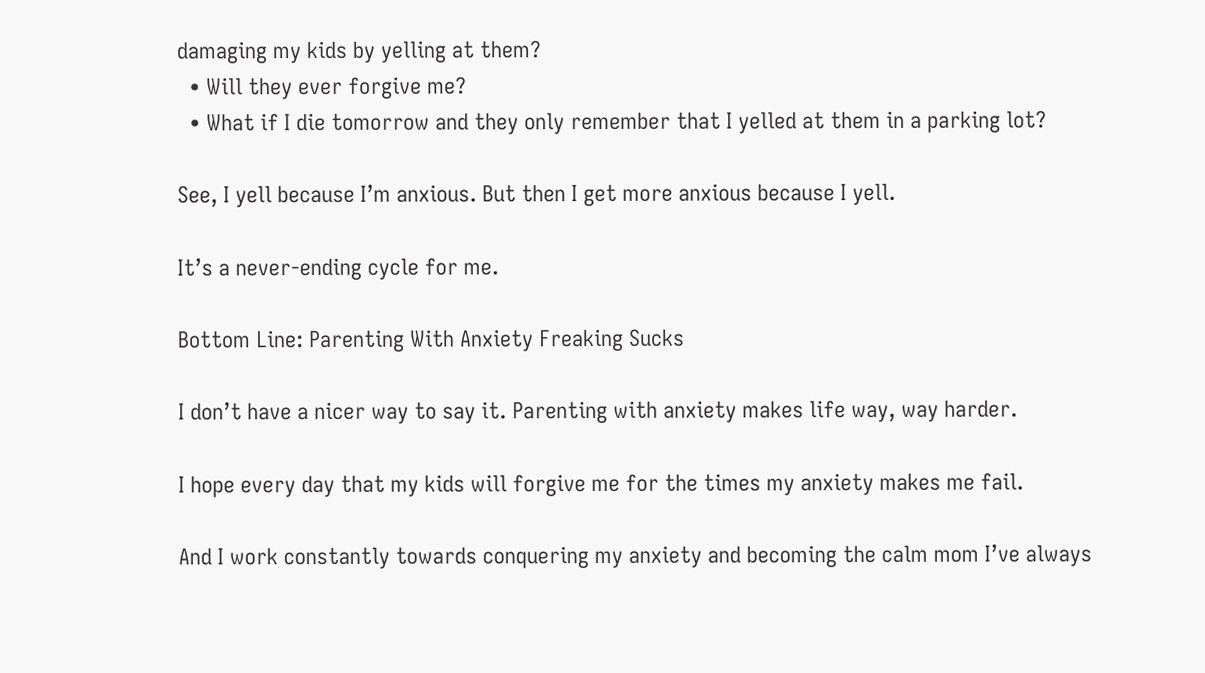damaging my kids by yelling at them?
  • Will they ever forgive me?
  • What if I die tomorrow and they only remember that I yelled at them in a parking lot?

See, I yell because I’m anxious. But then I get more anxious because I yell.

It’s a never-ending cycle for me.

Bottom Line: Parenting With Anxiety Freaking Sucks

I don’t have a nicer way to say it. Parenting with anxiety makes life way, way harder.

I hope every day that my kids will forgive me for the times my anxiety makes me fail.

And I work constantly towards conquering my anxiety and becoming the calm mom I’ve always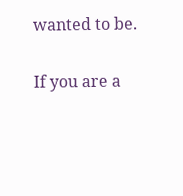wanted to be.

If you are a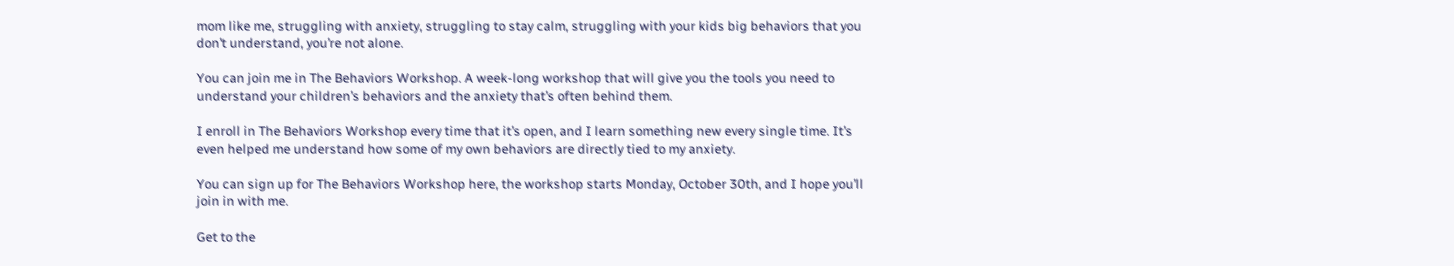mom like me, struggling with anxiety, struggling to stay calm, struggling with your kids big behaviors that you don’t understand, you’re not alone.

You can join me in The Behaviors Workshop. A week-long workshop that will give you the tools you need to understand your children’s behaviors and the anxiety that’s often behind them.

I enroll in The Behaviors Workshop every time that it’s open, and I learn something new every single time. It’s even helped me understand how some of my own behaviors are directly tied to my anxiety.

You can sign up for The Behaviors Workshop here, the workshop starts Monday, October 30th, and I hope you’ll join in with me.

Get to the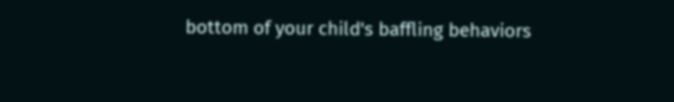bottom of your child's baffling behaviors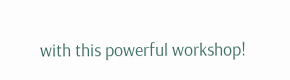with this powerful workshop!